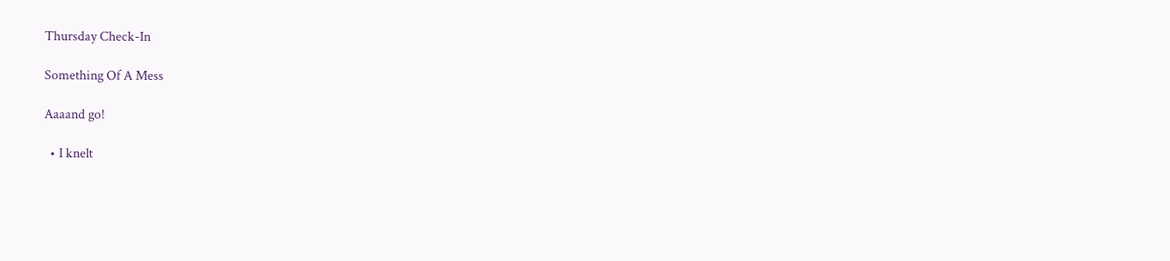Thursday Check-In

Something Of A Mess

Aaaand go!

  • I knelt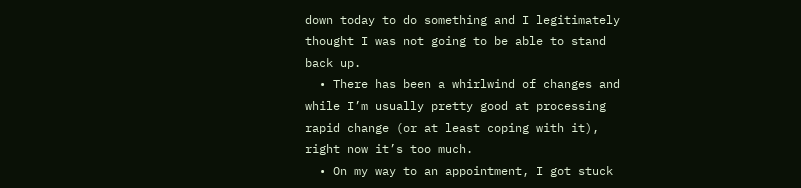down today to do something and I legitimately thought I was not going to be able to stand back up.
  • There has been a whirlwind of changes and while I’m usually pretty good at processing rapid change (or at least coping with it), right now it’s too much.
  • On my way to an appointment, I got stuck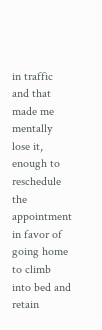in traffic and that made me mentally lose it, enough to reschedule the appointment in favor of going home to climb into bed and retain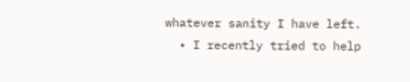whatever sanity I have left.
  • I recently tried to help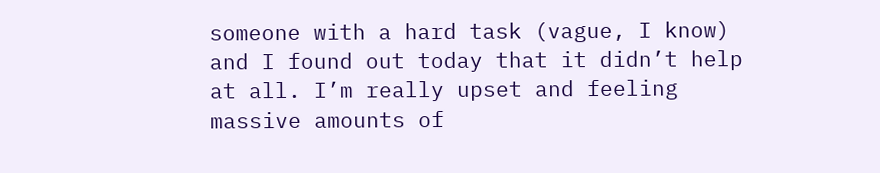someone with a hard task (vague, I know) and I found out today that it didn’t help at all. I’m really upset and feeling massive amounts of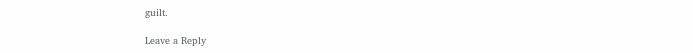guilt.

Leave a Reply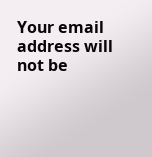Your email address will not be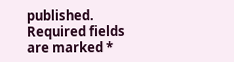published. Required fields are marked *